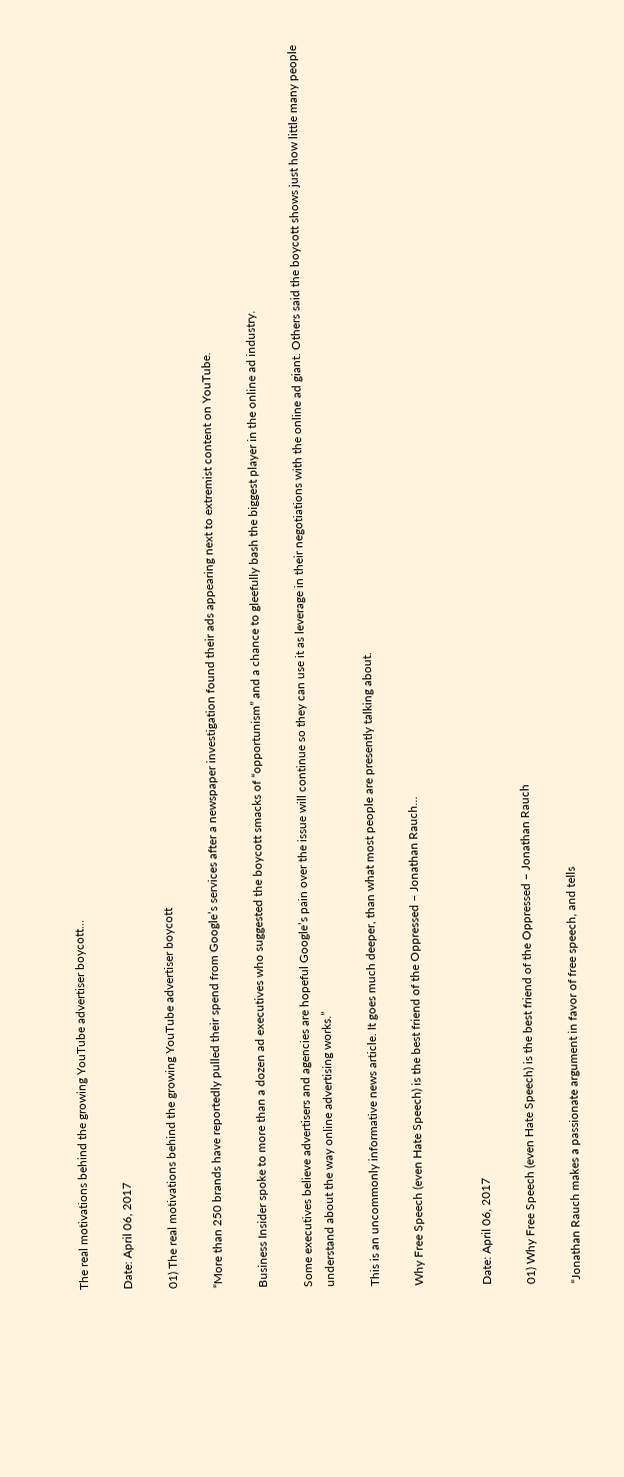The real motivations behind the growing YouTube advertiser boycott…

Date: April 06, 2017

01) The real motivations behind the growing YouTube advertiser boycott

“More than 250 brands have reportedly pulled their spend from Google’s services after a newspaper investigation found their ads appearing next to extremist content on YouTube.

Business Insider spoke to more than a dozen ad executives who suggested the boycott smacks of “opportunism” and a chance to gleefully bash the biggest player in the online ad industry.

Some executives believe advertisers and agencies are hopeful Google’s pain over the issue will continue so they can use it as leverage in their negotiations with the online ad giant. Others said the boycott shows just how little many people understand about the way online advertising works.”

This is an uncommonly informative news article. It goes much deeper, than what most people are presently talking about.

Why Free Speech (even Hate Speech) is the best friend of the Oppressed – Jonathan Rauch…


Date: April 06, 2017

01) Why Free Speech (even Hate Speech) is the best friend of the Oppressed – Jonathan Rauch

“Jonathan Rauch makes a passionate argument in favor of free speech, and tells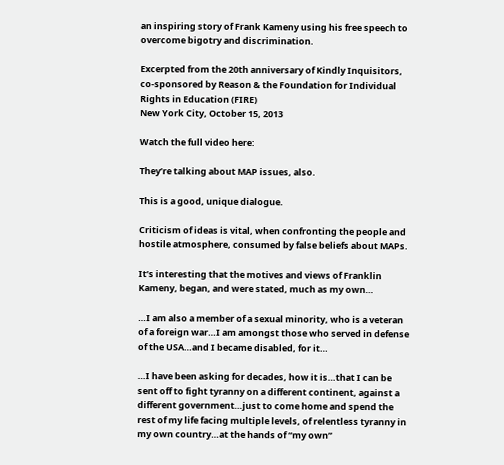an inspiring story of Frank Kameny using his free speech to overcome bigotry and discrimination.

Excerpted from the 20th anniversary of Kindly Inquisitors, co-sponsored by Reason & the Foundation for Individual Rights in Education (FIRE)
New York City, October 15, 2013

Watch the full video here:

They’re talking about MAP issues, also.

This is a good, unique dialogue.

Criticism of ideas is vital, when confronting the people and hostile atmosphere, consumed by false beliefs about MAPs.

It’s interesting that the motives and views of Franklin Kameny, began, and were stated, much as my own…

…I am also a member of a sexual minority, who is a veteran of a foreign war…I am amongst those who served in defense of the USA…and I became disabled, for it…

…I have been asking for decades, how it is…that I can be sent off to fight tyranny on a different continent, against a different government…just to come home and spend the rest of my life facing multiple levels, of relentless tyranny in my own country…at the hands of “my own”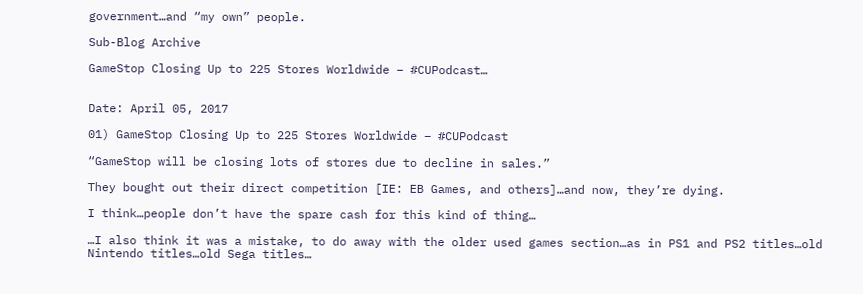government…and “my own” people.

Sub-Blog Archive

GameStop Closing Up to 225 Stores Worldwide – #CUPodcast…


Date: April 05, 2017

01) GameStop Closing Up to 225 Stores Worldwide – #CUPodcast

“GameStop will be closing lots of stores due to decline in sales.”

They bought out their direct competition [IE: EB Games, and others]…and now, they’re dying.

I think…people don’t have the spare cash for this kind of thing…

…I also think it was a mistake, to do away with the older used games section…as in PS1 and PS2 titles…old Nintendo titles…old Sega titles…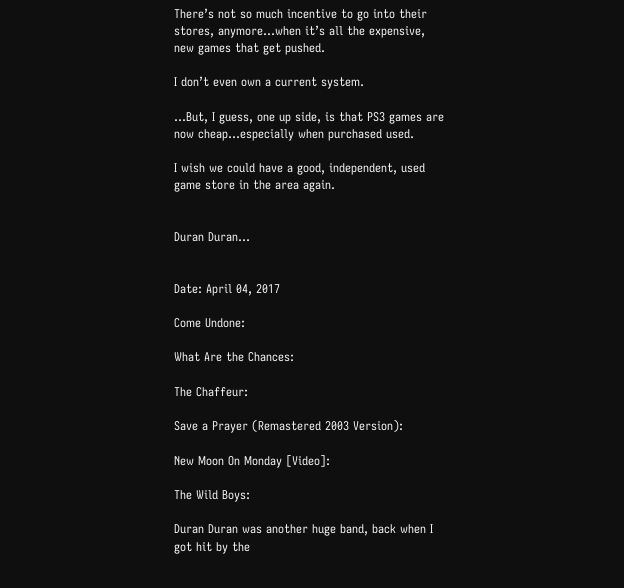There’s not so much incentive to go into their stores, anymore…when it’s all the expensive, new games that get pushed.

I don’t even own a current system.

…But, I guess, one up side, is that PS3 games are now cheap…especially when purchased used.

I wish we could have a good, independent, used game store in the area again.


Duran Duran…


Date: April 04, 2017

Come Undone:

What Are the Chances:

The Chaffeur:

Save a Prayer (Remastered 2003 Version):

New Moon On Monday [Video]:

The Wild Boys:

Duran Duran was another huge band, back when I got hit by the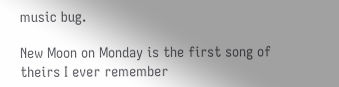music bug.

New Moon on Monday is the first song of theirs I ever remember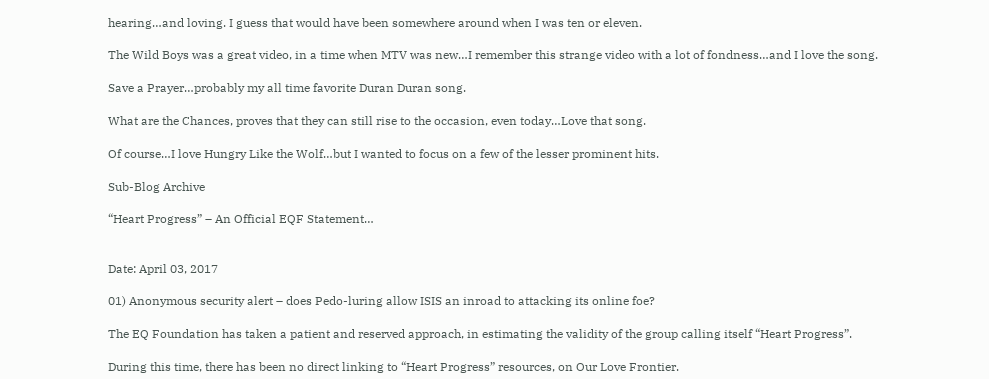hearing…and loving. I guess that would have been somewhere around when I was ten or eleven.

The Wild Boys was a great video, in a time when MTV was new…I remember this strange video with a lot of fondness…and I love the song.

Save a Prayer…probably my all time favorite Duran Duran song.

What are the Chances, proves that they can still rise to the occasion, even today…Love that song.

Of course…I love Hungry Like the Wolf…but I wanted to focus on a few of the lesser prominent hits.

Sub-Blog Archive

“Heart Progress” – An Official EQF Statement…


Date: April 03, 2017

01) Anonymous security alert – does Pedo-luring allow ISIS an inroad to attacking its online foe?

The EQ Foundation has taken a patient and reserved approach, in estimating the validity of the group calling itself “Heart Progress”.

During this time, there has been no direct linking to “Heart Progress” resources, on Our Love Frontier.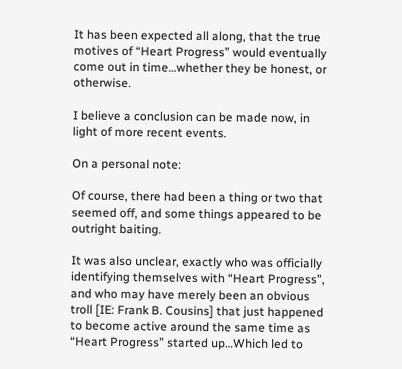It has been expected all along, that the true motives of “Heart Progress” would eventually come out in time…whether they be honest, or otherwise.

I believe a conclusion can be made now, in light of more recent events.

On a personal note:

Of course, there had been a thing or two that seemed off, and some things appeared to be outright baiting.

It was also unclear, exactly who was officially identifying themselves with “Heart Progress”, and who may have merely been an obvious troll [IE: Frank B. Cousins] that just happened to become active around the same time as “Heart Progress” started up…Which led to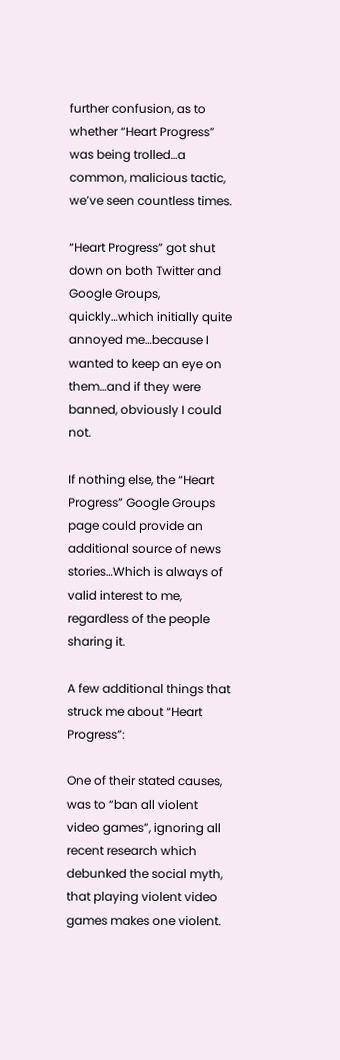further confusion, as to whether “Heart Progress” was being trolled…a common, malicious tactic, we’ve seen countless times.

“Heart Progress” got shut down on both Twitter and Google Groups, quickly…which initially quite annoyed me…because I wanted to keep an eye on them…and if they were banned, obviously I could not.

If nothing else, the “Heart Progress” Google Groups page could provide an additional source of news stories…Which is always of valid interest to me, regardless of the people sharing it.

A few additional things that struck me about “Heart Progress”:

One of their stated causes, was to “ban all violent video games”, ignoring all recent research which debunked the social myth, that playing violent video games makes one violent.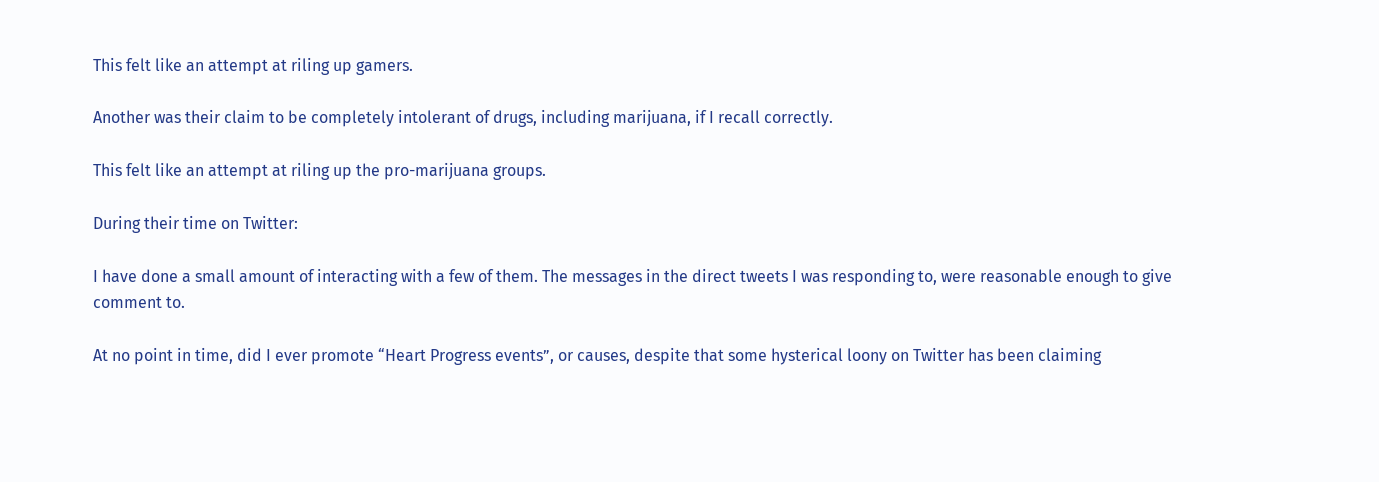This felt like an attempt at riling up gamers.

Another was their claim to be completely intolerant of drugs, including marijuana, if I recall correctly.

This felt like an attempt at riling up the pro-marijuana groups.

During their time on Twitter:

I have done a small amount of interacting with a few of them. The messages in the direct tweets I was responding to, were reasonable enough to give comment to.

At no point in time, did I ever promote “Heart Progress events”, or causes, despite that some hysterical loony on Twitter has been claiming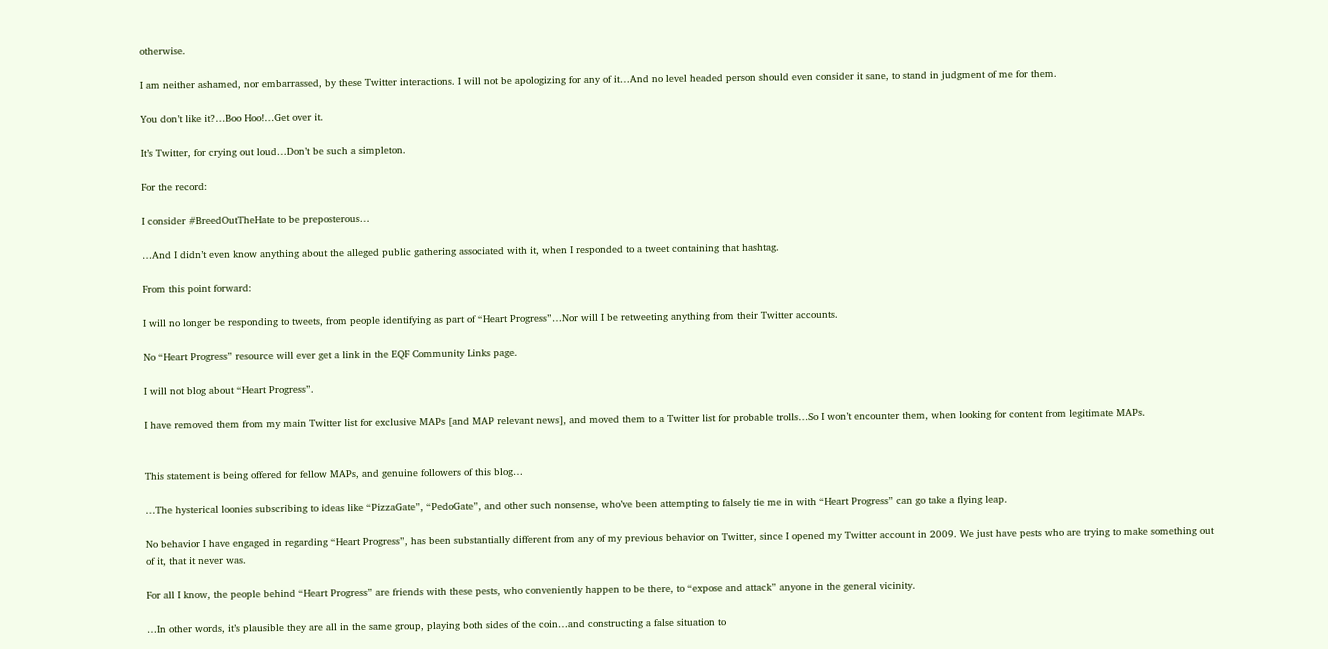otherwise.

I am neither ashamed, nor embarrassed, by these Twitter interactions. I will not be apologizing for any of it…And no level headed person should even consider it sane, to stand in judgment of me for them.

You don’t like it?…Boo Hoo!…Get over it.

It’s Twitter, for crying out loud…Don’t be such a simpleton.

For the record:

I consider #BreedOutTheHate to be preposterous…

…And I didn’t even know anything about the alleged public gathering associated with it, when I responded to a tweet containing that hashtag.

From this point forward:

I will no longer be responding to tweets, from people identifying as part of “Heart Progress”…Nor will I be retweeting anything from their Twitter accounts.

No “Heart Progress” resource will ever get a link in the EQF Community Links page.

I will not blog about “Heart Progress”.

I have removed them from my main Twitter list for exclusive MAPs [and MAP relevant news], and moved them to a Twitter list for probable trolls…So I won’t encounter them, when looking for content from legitimate MAPs.


This statement is being offered for fellow MAPs, and genuine followers of this blog…

…The hysterical loonies subscribing to ideas like “PizzaGate”, “PedoGate”, and other such nonsense, who’ve been attempting to falsely tie me in with “Heart Progress” can go take a flying leap.

No behavior I have engaged in regarding “Heart Progress”, has been substantially different from any of my previous behavior on Twitter, since I opened my Twitter account in 2009. We just have pests who are trying to make something out of it, that it never was.

For all I know, the people behind “Heart Progress” are friends with these pests, who conveniently happen to be there, to “expose and attack” anyone in the general vicinity.

…In other words, it’s plausible they are all in the same group, playing both sides of the coin…and constructing a false situation to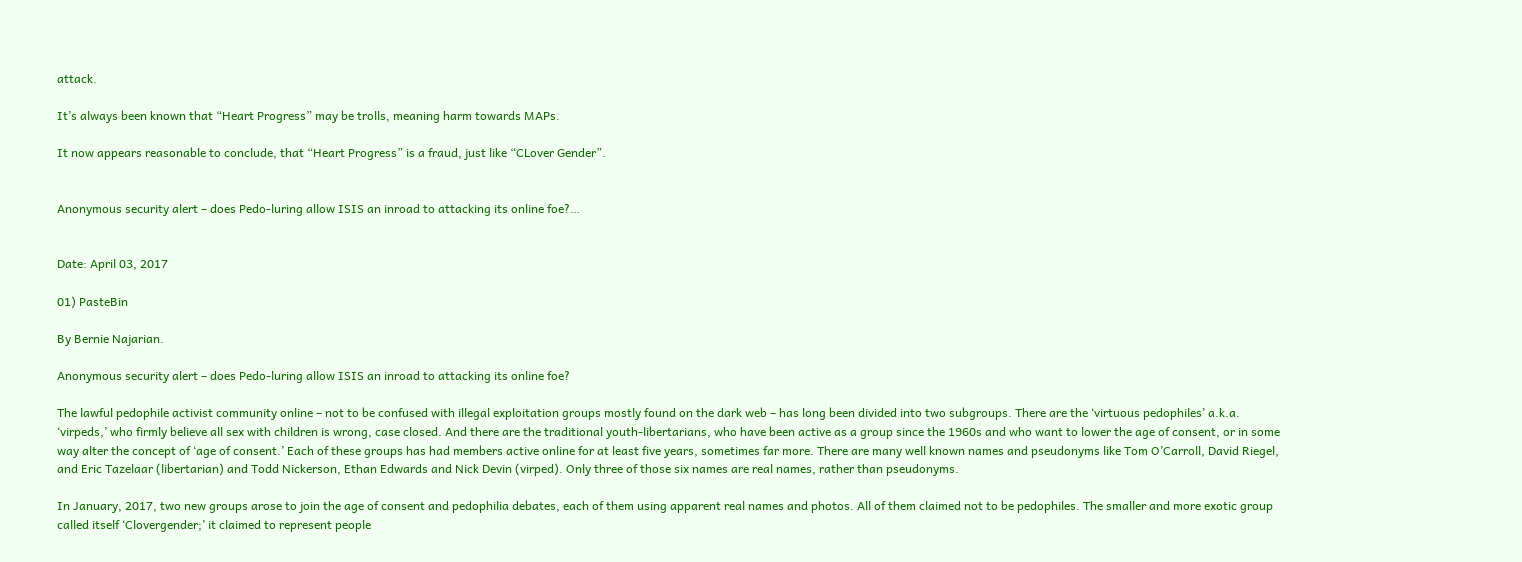attack.

It’s always been known that “Heart Progress” may be trolls, meaning harm towards MAPs.

It now appears reasonable to conclude, that “Heart Progress” is a fraud, just like “CLover Gender”.


Anonymous security alert – does Pedo-luring allow ISIS an inroad to attacking its online foe?…


Date: April 03, 2017

01) PasteBin

By Bernie Najarian.

Anonymous security alert – does Pedo-luring allow ISIS an inroad to attacking its online foe?

The lawful pedophile activist community online – not to be confused with illegal exploitation groups mostly found on the dark web – has long been divided into two subgroups. There are the ‘virtuous pedophiles’ a.k.a. ‘virpeds,’ who firmly believe all sex with children is wrong, case closed. And there are the traditional youth-libertarians, who have been active as a group since the 1960s and who want to lower the age of consent, or in some way alter the concept of ‘age of consent.’ Each of these groups has had members active online for at least five years, sometimes far more. There are many well known names and pseudonyms like Tom O’Carroll, David Riegel, and Eric Tazelaar (libertarian) and Todd Nickerson, Ethan Edwards and Nick Devin (virped). Only three of those six names are real names, rather than pseudonyms.

In January, 2017, two new groups arose to join the age of consent and pedophilia debates, each of them using apparent real names and photos. All of them claimed not to be pedophiles. The smaller and more exotic group called itself ‘Clovergender;’ it claimed to represent people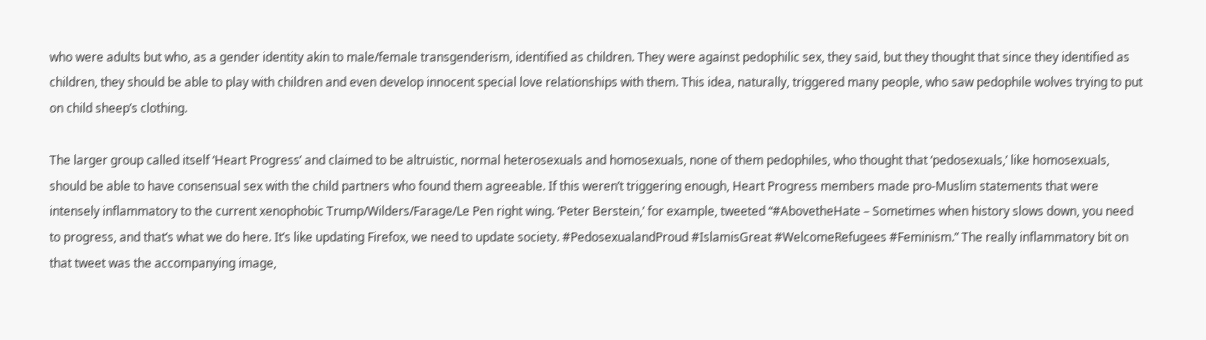who were adults but who, as a gender identity akin to male/female transgenderism, identified as children. They were against pedophilic sex, they said, but they thought that since they identified as children, they should be able to play with children and even develop innocent special love relationships with them. This idea, naturally, triggered many people, who saw pedophile wolves trying to put on child sheep’s clothing.

The larger group called itself ‘Heart Progress’ and claimed to be altruistic, normal heterosexuals and homosexuals, none of them pedophiles, who thought that ‘pedosexuals,’ like homosexuals, should be able to have consensual sex with the child partners who found them agreeable. If this weren’t triggering enough, Heart Progress members made pro-Muslim statements that were intensely inflammatory to the current xenophobic Trump/Wilders/Farage/Le Pen right wing. ‘Peter Berstein,’ for example, tweeted “#AbovetheHate – Sometimes when history slows down, you need to progress, and that’s what we do here. It’s like updating Firefox, we need to update society. #PedosexualandProud #IslamisGreat #WelcomeRefugees #Feminism.” The really inflammatory bit on that tweet was the accompanying image,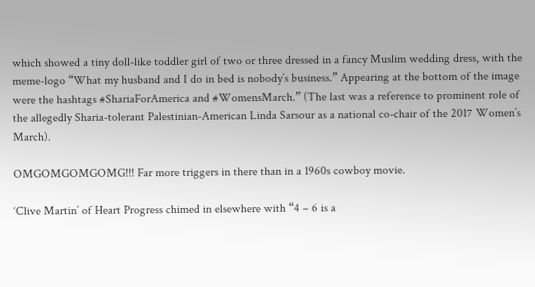which showed a tiny doll-like toddler girl of two or three dressed in a fancy Muslim wedding dress, with the meme-logo “What my husband and I do in bed is nobody’s business.” Appearing at the bottom of the image were the hashtags #ShariaForAmerica and #WomensMarch.” (The last was a reference to prominent role of the allegedly Sharia-tolerant Palestinian-American Linda Sarsour as a national co-chair of the 2017 Women’s March).

OMGOMGOMGOMG!!! Far more triggers in there than in a 1960s cowboy movie.

‘Clive Martin’ of Heart Progress chimed in elsewhere with “4 – 6 is a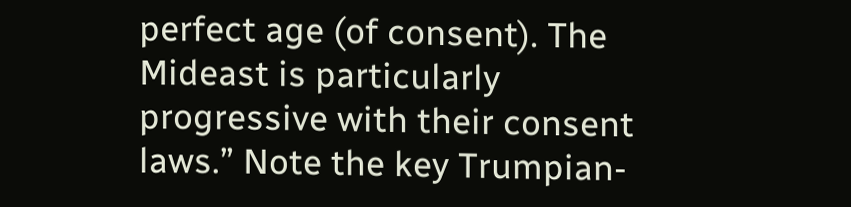perfect age (of consent). The Mideast is particularly progressive with their consent laws.” Note the key Trumpian-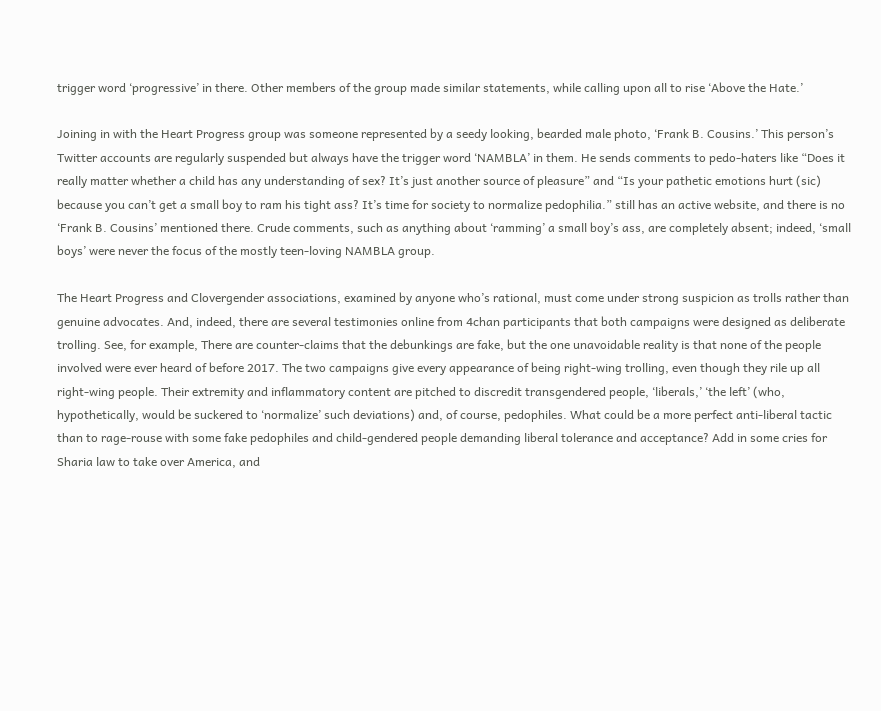trigger word ‘progressive’ in there. Other members of the group made similar statements, while calling upon all to rise ‘Above the Hate.’

Joining in with the Heart Progress group was someone represented by a seedy looking, bearded male photo, ‘Frank B. Cousins.’ This person’s Twitter accounts are regularly suspended but always have the trigger word ‘NAMBLA’ in them. He sends comments to pedo-haters like “Does it really matter whether a child has any understanding of sex? It’s just another source of pleasure” and “Is your pathetic emotions hurt (sic) because you can’t get a small boy to ram his tight ass? It’s time for society to normalize pedophilia.” still has an active website, and there is no ‘Frank B. Cousins’ mentioned there. Crude comments, such as anything about ‘ramming’ a small boy’s ass, are completely absent; indeed, ‘small boys’ were never the focus of the mostly teen-loving NAMBLA group.

The Heart Progress and Clovergender associations, examined by anyone who’s rational, must come under strong suspicion as trolls rather than genuine advocates. And, indeed, there are several testimonies online from 4chan participants that both campaigns were designed as deliberate trolling. See, for example, There are counter-claims that the debunkings are fake, but the one unavoidable reality is that none of the people involved were ever heard of before 2017. The two campaigns give every appearance of being right-wing trolling, even though they rile up all right-wing people. Their extremity and inflammatory content are pitched to discredit transgendered people, ‘liberals,’ ‘the left’ (who, hypothetically, would be suckered to ‘normalize’ such deviations) and, of course, pedophiles. What could be a more perfect anti-liberal tactic than to rage-rouse with some fake pedophiles and child-gendered people demanding liberal tolerance and acceptance? Add in some cries for Sharia law to take over America, and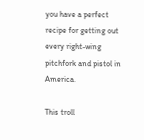you have a perfect recipe for getting out every right-wing pitchfork and pistol in America.

This troll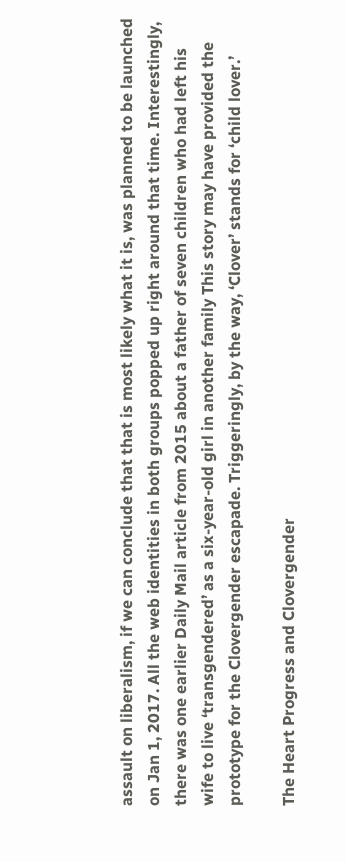assault on liberalism, if we can conclude that that is most likely what it is, was planned to be launched on Jan 1, 2017. All the web identities in both groups popped up right around that time. Interestingly, there was one earlier Daily Mail article from 2015 about a father of seven children who had left his wife to live ‘transgendered’ as a six-year-old girl in another family This story may have provided the prototype for the Clovergender escapade. Triggeringly, by the way, ‘Clover’ stands for ‘child lover.’

The Heart Progress and Clovergender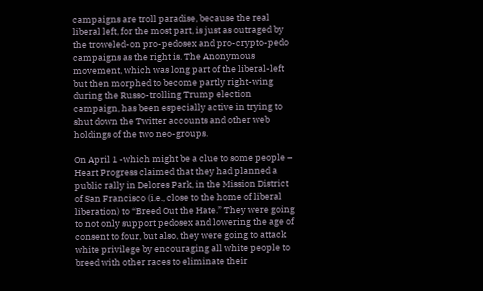campaigns are troll paradise, because the real liberal left, for the most part, is just as outraged by the troweled-on pro-pedosex and pro-crypto-pedo campaigns as the right is. The Anonymous movement, which was long part of the liberal-left but then morphed to become partly right-wing during the Russo-trolling Trump election campaign, has been especially active in trying to shut down the Twitter accounts and other web holdings of the two neo-groups.

On April 1 -which might be a clue to some people – Heart Progress claimed that they had planned a public rally in Delores Park, in the Mission District of San Francisco (i.e., close to the home of liberal liberation) to “Breed Out the Hate.” They were going to not only support pedosex and lowering the age of consent to four, but also, they were going to attack white privilege by encouraging all white people to breed with other races to eliminate their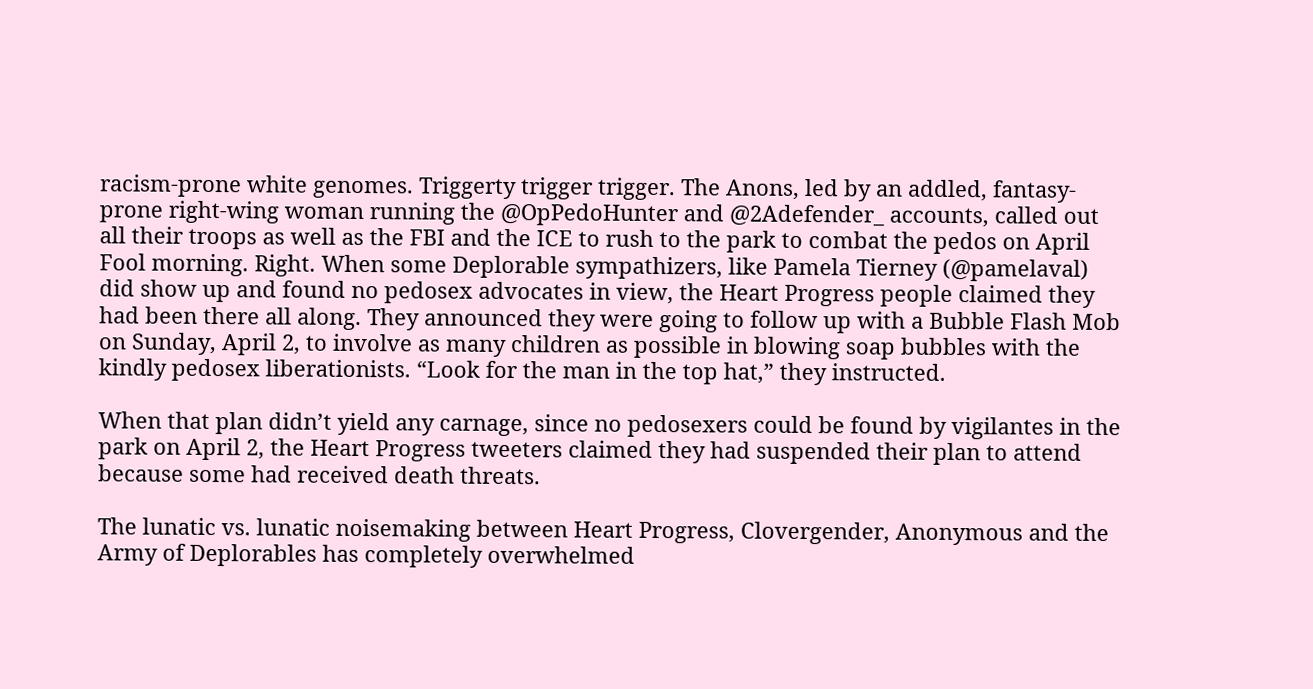racism-prone white genomes. Triggerty trigger trigger. The Anons, led by an addled, fantasy-prone right-wing woman running the @OpPedoHunter and @2Adefender_ accounts, called out all their troops as well as the FBI and the ICE to rush to the park to combat the pedos on April Fool morning. Right. When some Deplorable sympathizers, like Pamela Tierney (@pamelaval) did show up and found no pedosex advocates in view, the Heart Progress people claimed they had been there all along. They announced they were going to follow up with a Bubble Flash Mob on Sunday, April 2, to involve as many children as possible in blowing soap bubbles with the kindly pedosex liberationists. “Look for the man in the top hat,” they instructed.

When that plan didn’t yield any carnage, since no pedosexers could be found by vigilantes in the park on April 2, the Heart Progress tweeters claimed they had suspended their plan to attend because some had received death threats.

The lunatic vs. lunatic noisemaking between Heart Progress, Clovergender, Anonymous and the Army of Deplorables has completely overwhelmed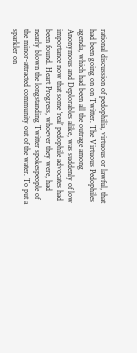rational discussion of pedophilia, virtuous or lawful, that had been going on on Twitter. The Virtuous Pedophiles agenda, which had been all the outrage among Anonymous and Deplorables alike, was suddenly of low importance now that some ‘real’ pedophile advocates had been found. Heart Progress, whoever they were, had nearly blown the longstanding Twitter spokespeople of the minor-attracted community out of the water. To put a sparkler on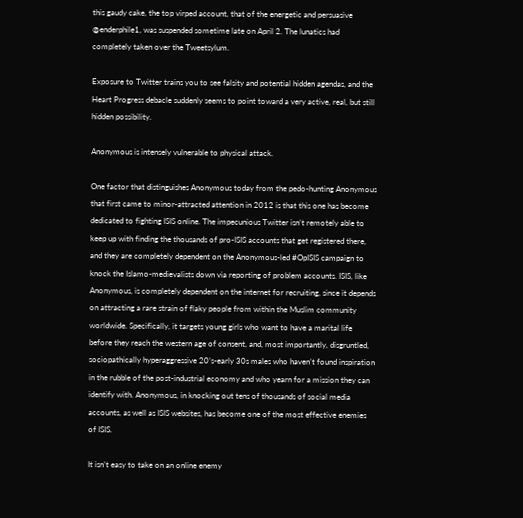this gaudy cake, the top virped account, that of the energetic and persuasive @enderphile1, was suspended sometime late on April 2. The lunatics had completely taken over the Tweetsylum.

Exposure to Twitter trains you to see falsity and potential hidden agendas, and the Heart Progress debacle suddenly seems to point toward a very active, real, but still hidden possibility.

Anonymous is intensely vulnerable to physical attack.

One factor that distinguishes Anonymous today from the pedo-hunting Anonymous that first came to minor-attracted attention in 2012 is that this one has become dedicated to fighting ISIS online. The impecunious Twitter isn’t remotely able to keep up with finding the thousands of pro-ISIS accounts that get registered there, and they are completely dependent on the Anonymous-led #OpISIS campaign to knock the Islamo-medievalists down via reporting of problem accounts. ISIS, like Anonymous, is completely dependent on the internet for recruiting, since it depends on attracting a rare strain of flaky people from within the Muslim community worldwide. Specifically, it targets young girls who want to have a marital life before they reach the western age of consent, and, most importantly, disgruntled, sociopathically hyperaggressive 20’s-early 30s males who haven’t found inspiration in the rubble of the post-industrial economy and who yearn for a mission they can identify with. Anonymous, in knocking out tens of thousands of social media accounts, as well as ISIS websites, has become one of the most effective enemies of ISIS.

It isn’t easy to take on an online enemy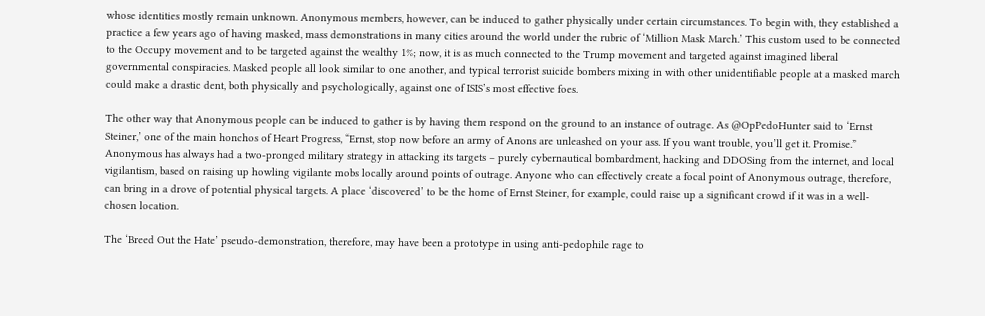whose identities mostly remain unknown. Anonymous members, however, can be induced to gather physically under certain circumstances. To begin with, they established a practice a few years ago of having masked, mass demonstrations in many cities around the world under the rubric of ‘Million Mask March.’ This custom used to be connected to the Occupy movement and to be targeted against the wealthy 1%; now, it is as much connected to the Trump movement and targeted against imagined liberal governmental conspiracies. Masked people all look similar to one another, and typical terrorist suicide bombers mixing in with other unidentifiable people at a masked march could make a drastic dent, both physically and psychologically, against one of ISIS’s most effective foes.

The other way that Anonymous people can be induced to gather is by having them respond on the ground to an instance of outrage. As @OpPedoHunter said to ‘Ernst Steiner,’ one of the main honchos of Heart Progress, “Ernst, stop now before an army of Anons are unleashed on your ass. If you want trouble, you’ll get it. Promise.” Anonymous has always had a two-pronged military strategy in attacking its targets – purely cybernautical bombardment, hacking and DDOSing from the internet, and local vigilantism, based on raising up howling vigilante mobs locally around points of outrage. Anyone who can effectively create a focal point of Anonymous outrage, therefore, can bring in a drove of potential physical targets. A place ‘discovered’ to be the home of Ernst Steiner, for example, could raise up a significant crowd if it was in a well-chosen location.

The ‘Breed Out the Hate’ pseudo-demonstration, therefore, may have been a prototype in using anti-pedophile rage to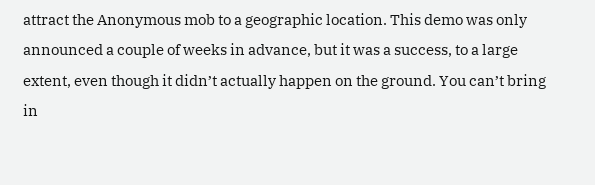attract the Anonymous mob to a geographic location. This demo was only announced a couple of weeks in advance, but it was a success, to a large extent, even though it didn’t actually happen on the ground. You can’t bring in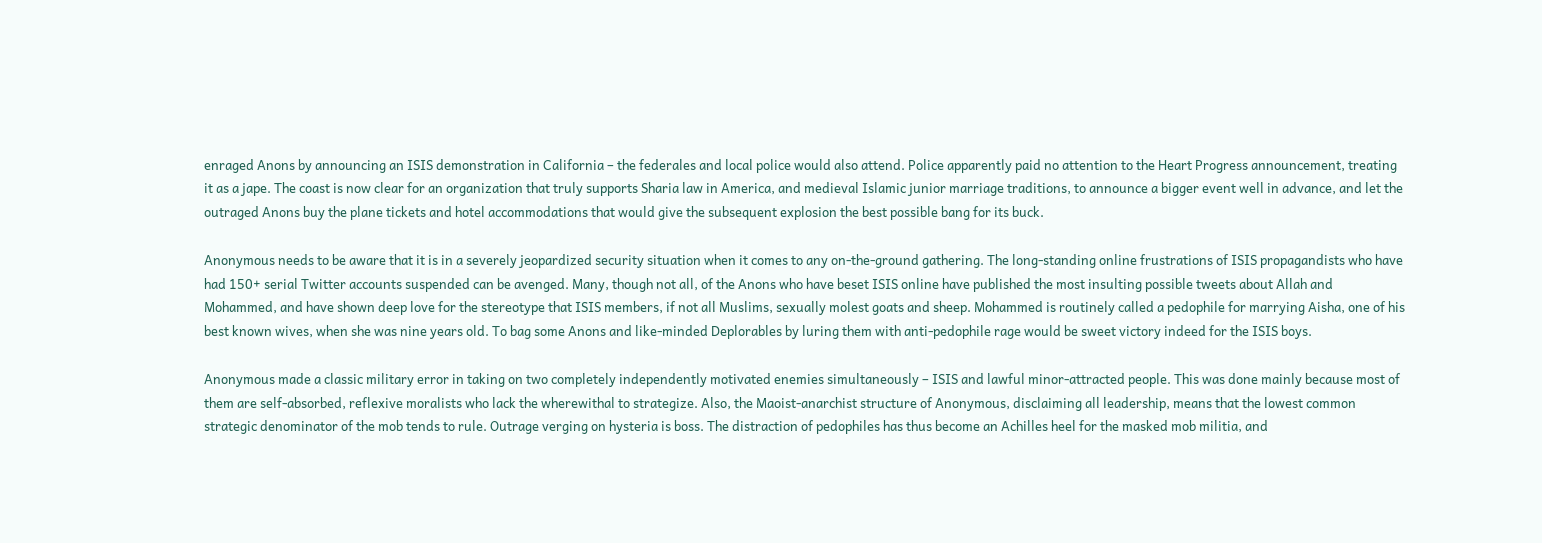enraged Anons by announcing an ISIS demonstration in California – the federales and local police would also attend. Police apparently paid no attention to the Heart Progress announcement, treating it as a jape. The coast is now clear for an organization that truly supports Sharia law in America, and medieval Islamic junior marriage traditions, to announce a bigger event well in advance, and let the outraged Anons buy the plane tickets and hotel accommodations that would give the subsequent explosion the best possible bang for its buck.

Anonymous needs to be aware that it is in a severely jeopardized security situation when it comes to any on-the-ground gathering. The long-standing online frustrations of ISIS propagandists who have had 150+ serial Twitter accounts suspended can be avenged. Many, though not all, of the Anons who have beset ISIS online have published the most insulting possible tweets about Allah and Mohammed, and have shown deep love for the stereotype that ISIS members, if not all Muslims, sexually molest goats and sheep. Mohammed is routinely called a pedophile for marrying Aisha, one of his best known wives, when she was nine years old. To bag some Anons and like-minded Deplorables by luring them with anti-pedophile rage would be sweet victory indeed for the ISIS boys.

Anonymous made a classic military error in taking on two completely independently motivated enemies simultaneously – ISIS and lawful minor-attracted people. This was done mainly because most of them are self-absorbed, reflexive moralists who lack the wherewithal to strategize. Also, the Maoist-anarchist structure of Anonymous, disclaiming all leadership, means that the lowest common strategic denominator of the mob tends to rule. Outrage verging on hysteria is boss. The distraction of pedophiles has thus become an Achilles heel for the masked mob militia, and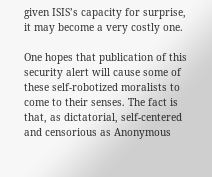given ISIS’s capacity for surprise, it may become a very costly one.

One hopes that publication of this security alert will cause some of these self-robotized moralists to come to their senses. The fact is that, as dictatorial, self-centered and censorious as Anonymous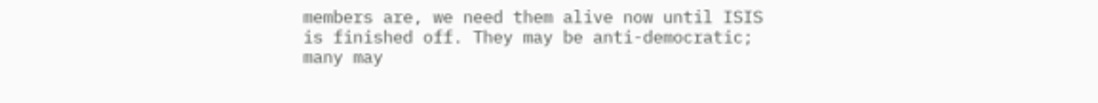members are, we need them alive now until ISIS is finished off. They may be anti-democratic; many may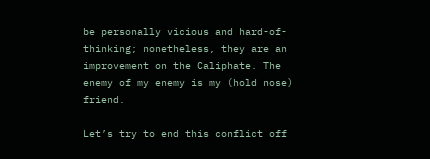be personally vicious and hard-of-thinking; nonetheless, they are an improvement on the Caliphate. The enemy of my enemy is my (hold nose) friend.

Let’s try to end this conflict off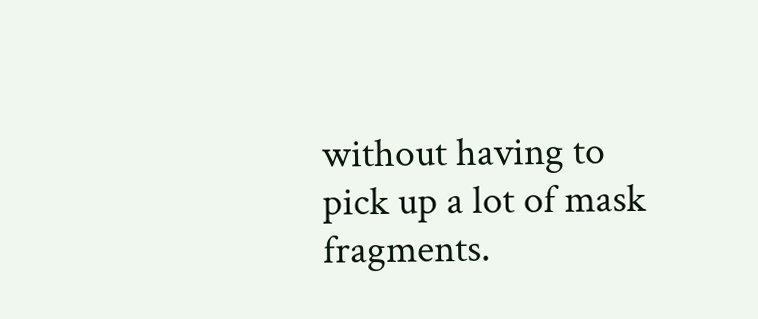without having to pick up a lot of mask fragments.